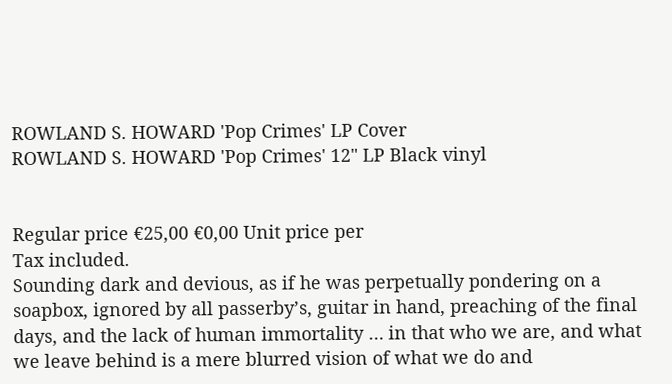ROWLAND S. HOWARD 'Pop Crimes' LP Cover
ROWLAND S. HOWARD 'Pop Crimes' 12" LP Black vinyl


Regular price €25,00 €0,00 Unit price per
Tax included.
Sounding dark and devious, as if he was perpetually pondering on a soapbox, ignored by all passerby’s, guitar in hand, preaching of the final days, and the lack of human immortality … in that who we are, and what we leave behind is a mere blurred vision of what we do and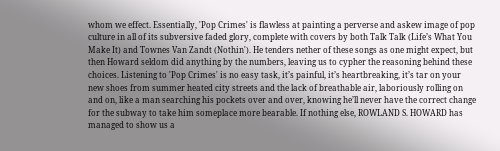whom we effect. Essentially, 'Pop Crimes' is flawless at painting a perverse and askew image of pop culture in all of its subversive faded glory, complete with covers by both Talk Talk (Life’s What You Make It) and Townes Van Zandt (Nothin'). He tenders nether of these songs as one might expect, but then Howard seldom did anything by the numbers, leaving us to cypher the reasoning behind these choices. Listening to 'Pop Crimes' is no easy task, it’s painful, it’s heartbreaking, it’s tar on your new shoes from summer heated city streets and the lack of breathable air, laboriously rolling on and on, like a man searching his pockets over and over, knowing he’ll never have the correct change for the subway to take him someplace more bearable. If nothing else, ROWLAND S. HOWARD has managed to show us a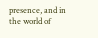presence, and in the world of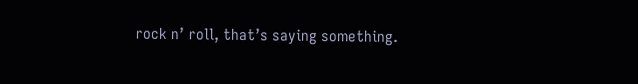rock n’ roll, that’s saying something.